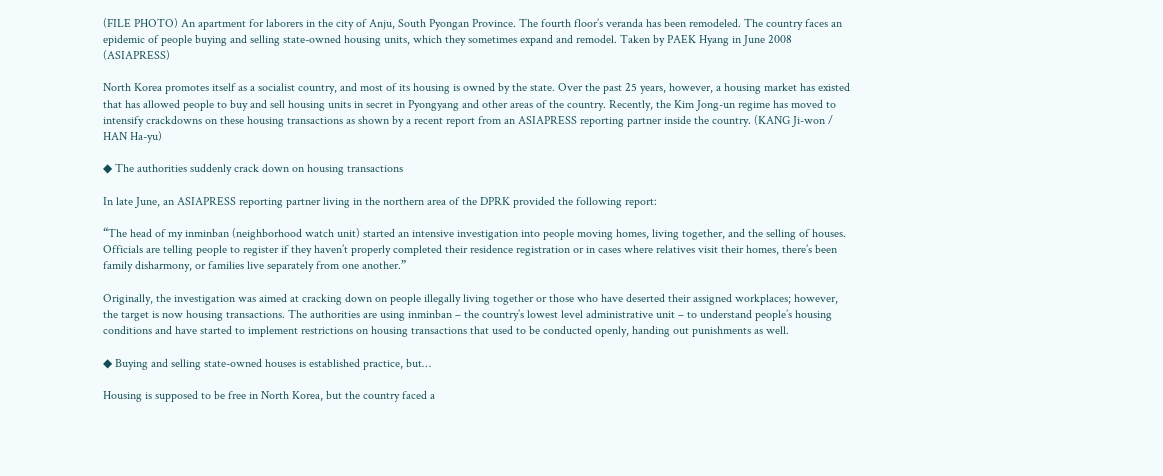(FILE PHOTO) An apartment for laborers in the city of Anju, South Pyongan Province. The fourth floor’s veranda has been remodeled. The country faces an epidemic of people buying and selling state-owned housing units, which they sometimes expand and remodel. Taken by PAEK Hyang in June 2008 (ASIAPRESS)

North Korea promotes itself as a socialist country, and most of its housing is owned by the state. Over the past 25 years, however, a housing market has existed that has allowed people to buy and sell housing units in secret in Pyongyang and other areas of the country. Recently, the Kim Jong-un regime has moved to intensify crackdowns on these housing transactions as shown by a recent report from an ASIAPRESS reporting partner inside the country. (KANG Ji-won / HAN Ha-yu)

◆ The authorities suddenly crack down on housing transactions

In late June, an ASIAPRESS reporting partner living in the northern area of the DPRK provided the following report:

“The head of my inminban (neighborhood watch unit) started an intensive investigation into people moving homes, living together, and the selling of houses. Officials are telling people to register if they haven’t properly completed their residence registration or in cases where relatives visit their homes, there’s been family disharmony, or families live separately from one another.”

Originally, the investigation was aimed at cracking down on people illegally living together or those who have deserted their assigned workplaces; however, the target is now housing transactions. The authorities are using inminban – the country’s lowest level administrative unit – to understand people’s housing conditions and have started to implement restrictions on housing transactions that used to be conducted openly, handing out punishments as well.

◆ Buying and selling state-owned houses is established practice, but…

Housing is supposed to be free in North Korea, but the country faced a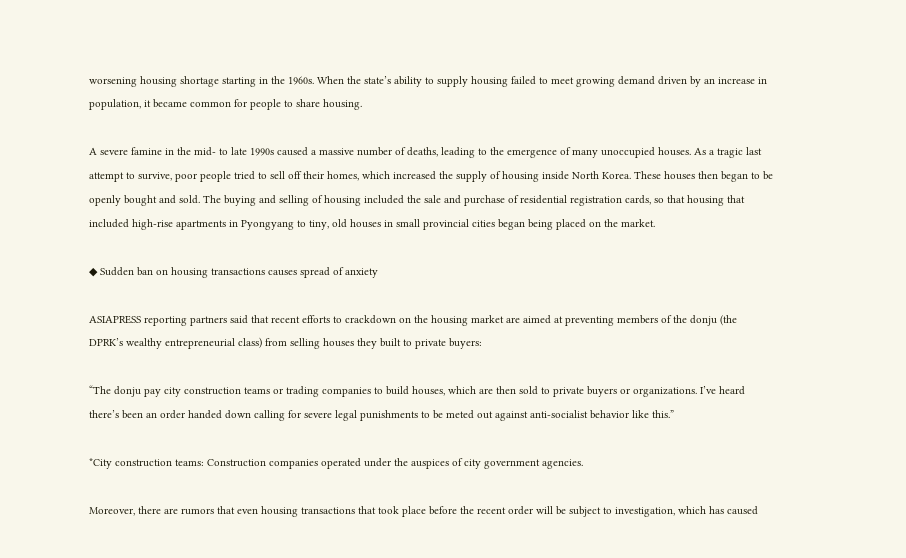worsening housing shortage starting in the 1960s. When the state’s ability to supply housing failed to meet growing demand driven by an increase in population, it became common for people to share housing.

A severe famine in the mid- to late 1990s caused a massive number of deaths, leading to the emergence of many unoccupied houses. As a tragic last attempt to survive, poor people tried to sell off their homes, which increased the supply of housing inside North Korea. These houses then began to be openly bought and sold. The buying and selling of housing included the sale and purchase of residential registration cards, so that housing that included high-rise apartments in Pyongyang to tiny, old houses in small provincial cities began being placed on the market.

◆ Sudden ban on housing transactions causes spread of anxiety

ASIAPRESS reporting partners said that recent efforts to crackdown on the housing market are aimed at preventing members of the donju (the DPRK’s wealthy entrepreneurial class) from selling houses they built to private buyers:

“The donju pay city construction teams or trading companies to build houses, which are then sold to private buyers or organizations. I’ve heard there’s been an order handed down calling for severe legal punishments to be meted out against anti-socialist behavior like this.”

*City construction teams: Construction companies operated under the auspices of city government agencies.

Moreover, there are rumors that even housing transactions that took place before the recent order will be subject to investigation, which has caused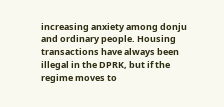increasing anxiety among donju and ordinary people. Housing transactions have always been illegal in the DPRK, but if the regime moves to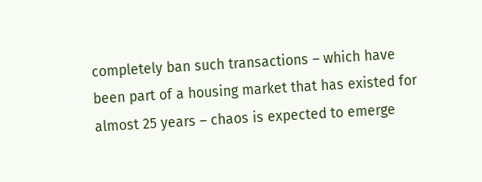completely ban such transactions – which have been part of a housing market that has existed for almost 25 years – chaos is expected to emerge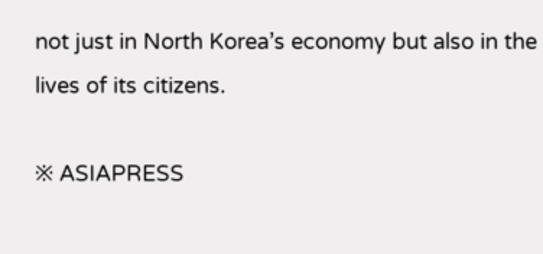not just in North Korea’s economy but also in the lives of its citizens.

※ ASIAPRESS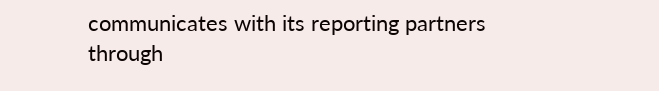communicates with its reporting partners through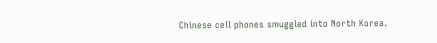Chinese cell phones smuggled into North Korea.